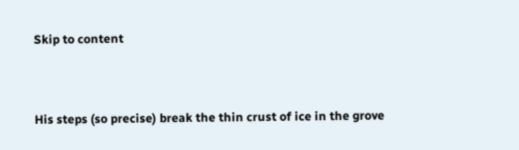Skip to content


His steps (so precise) break the thin crust of ice in the grove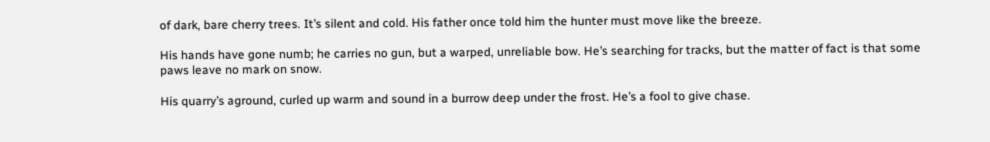of dark, bare cherry trees. It’s silent and cold. His father once told him the hunter must move like the breeze.

His hands have gone numb; he carries no gun, but a warped, unreliable bow. He’s searching for tracks, but the matter of fact is that some paws leave no mark on snow.

His quarry’s aground, curled up warm and sound in a burrow deep under the frost. He’s a fool to give chase.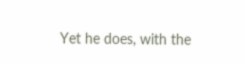Yet he does, with the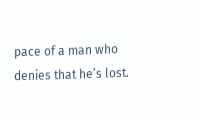pace of a man who denies that he’s lost.